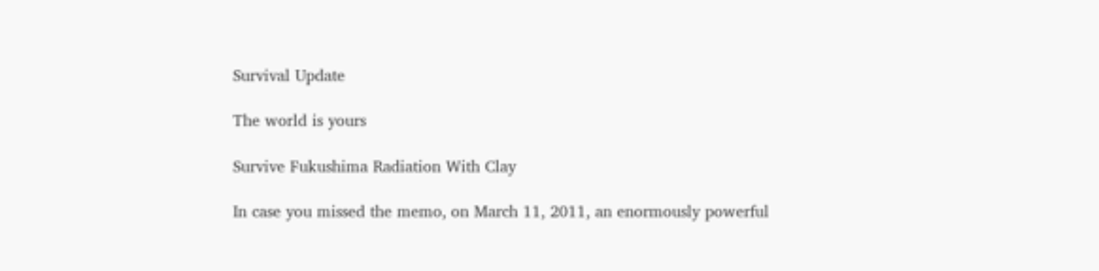Survival Update

The world is yours

Survive Fukushima Radiation With Clay

In case you missed the memo, on March 11, 2011, an enormously powerful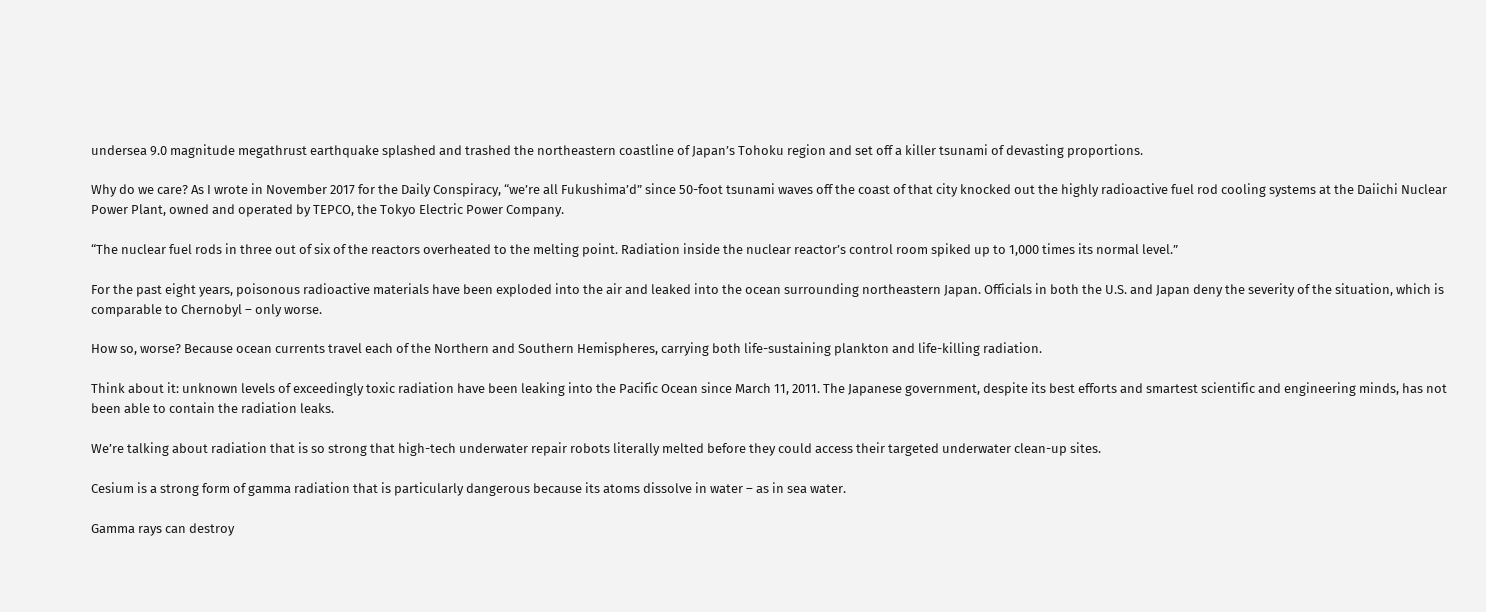undersea 9.0 magnitude megathrust earthquake splashed and trashed the northeastern coastline of Japan’s Tohoku region and set off a killer tsunami of devasting proportions.

Why do we care? As I wrote in November 2017 for the Daily Conspiracy, “we’re all Fukushima’d” since 50-foot tsunami waves off the coast of that city knocked out the highly radioactive fuel rod cooling systems at the Daiichi Nuclear Power Plant, owned and operated by TEPCO, the Tokyo Electric Power Company.

“The nuclear fuel rods in three out of six of the reactors overheated to the melting point. Radiation inside the nuclear reactor’s control room spiked up to 1,000 times its normal level.”

For the past eight years, poisonous radioactive materials have been exploded into the air and leaked into the ocean surrounding northeastern Japan. Officials in both the U.S. and Japan deny the severity of the situation, which is comparable to Chernobyl – only worse.

How so, worse? Because ocean currents travel each of the Northern and Southern Hemispheres, carrying both life-sustaining plankton and life-killing radiation.

Think about it: unknown levels of exceedingly toxic radiation have been leaking into the Pacific Ocean since March 11, 2011. The Japanese government, despite its best efforts and smartest scientific and engineering minds, has not been able to contain the radiation leaks.

We’re talking about radiation that is so strong that high-tech underwater repair robots literally melted before they could access their targeted underwater clean-up sites.

Cesium is a strong form of gamma radiation that is particularly dangerous because its atoms dissolve in water – as in sea water.

Gamma rays can destroy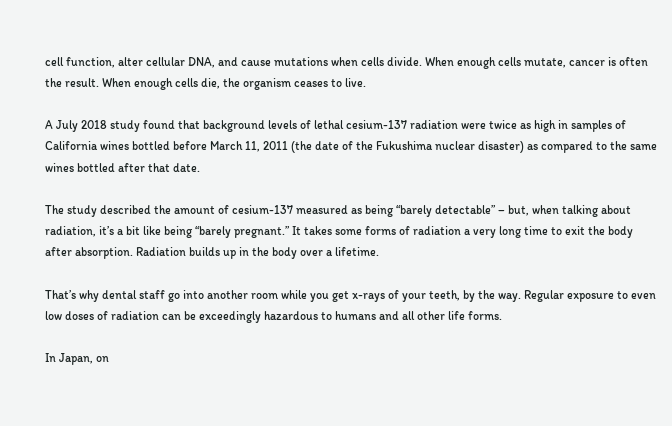cell function, alter cellular DNA, and cause mutations when cells divide. When enough cells mutate, cancer is often the result. When enough cells die, the organism ceases to live.

A July 2018 study found that background levels of lethal cesium-137 radiation were twice as high in samples of California wines bottled before March 11, 2011 (the date of the Fukushima nuclear disaster) as compared to the same wines bottled after that date.

The study described the amount of cesium-137 measured as being “barely detectable” – but, when talking about radiation, it’s a bit like being “barely pregnant.” It takes some forms of radiation a very long time to exit the body after absorption. Radiation builds up in the body over a lifetime.

That’s why dental staff go into another room while you get x-rays of your teeth, by the way. Regular exposure to even low doses of radiation can be exceedingly hazardous to humans and all other life forms.

In Japan, on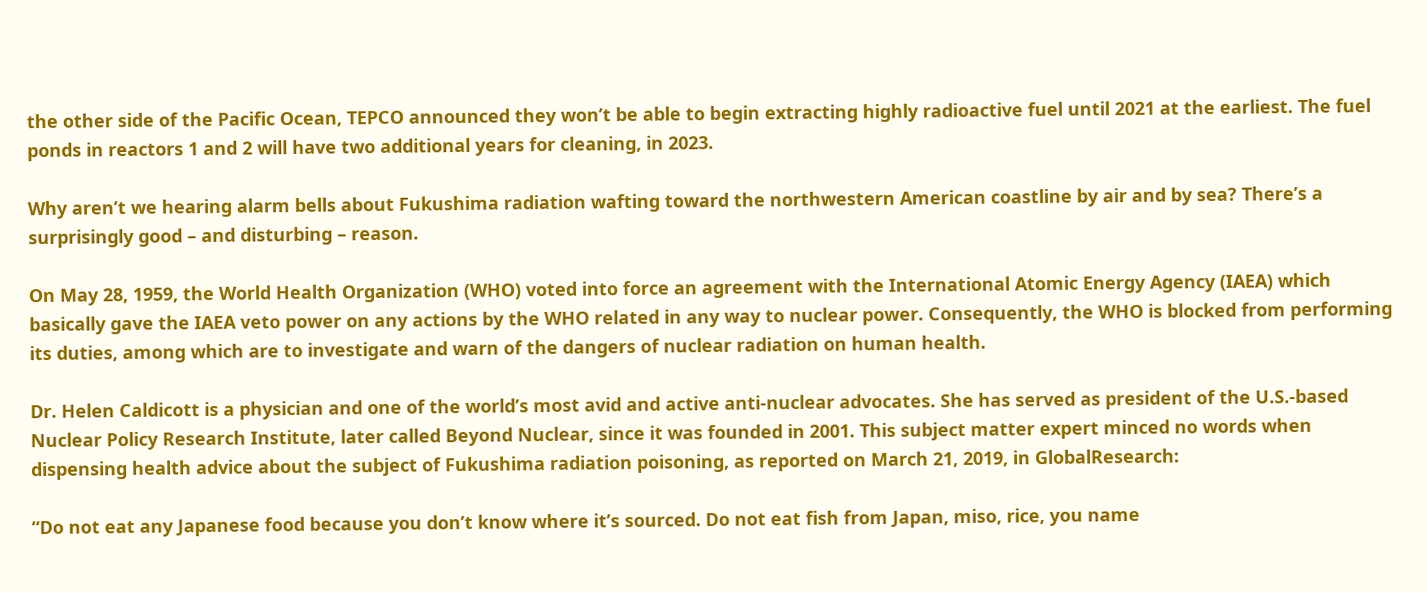the other side of the Pacific Ocean, TEPCO announced they won’t be able to begin extracting highly radioactive fuel until 2021 at the earliest. The fuel ponds in reactors 1 and 2 will have two additional years for cleaning, in 2023.

Why aren’t we hearing alarm bells about Fukushima radiation wafting toward the northwestern American coastline by air and by sea? There’s a surprisingly good – and disturbing – reason.

On May 28, 1959, the World Health Organization (WHO) voted into force an agreement with the International Atomic Energy Agency (IAEA) which basically gave the IAEA veto power on any actions by the WHO related in any way to nuclear power. Consequently, the WHO is blocked from performing its duties, among which are to investigate and warn of the dangers of nuclear radiation on human health.

Dr. Helen Caldicott is a physician and one of the world’s most avid and active anti-nuclear advocates. She has served as president of the U.S.-based Nuclear Policy Research Institute, later called Beyond Nuclear, since it was founded in 2001. This subject matter expert minced no words when dispensing health advice about the subject of Fukushima radiation poisoning, as reported on March 21, 2019, in GlobalResearch:

“Do not eat any Japanese food because you don’t know where it’s sourced. Do not eat fish from Japan, miso, rice, you name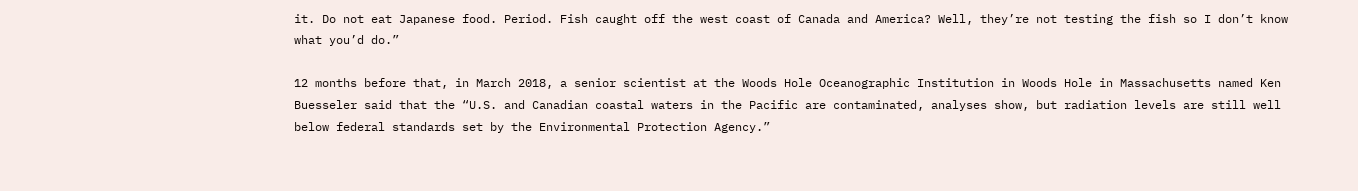it. Do not eat Japanese food. Period. Fish caught off the west coast of Canada and America? Well, they’re not testing the fish so I don’t know what you’d do.”

12 months before that, in March 2018, a senior scientist at the Woods Hole Oceanographic Institution in Woods Hole in Massachusetts named Ken Buesseler said that the “U.S. and Canadian coastal waters in the Pacific are contaminated, analyses show, but radiation levels are still well below federal standards set by the Environmental Protection Agency.”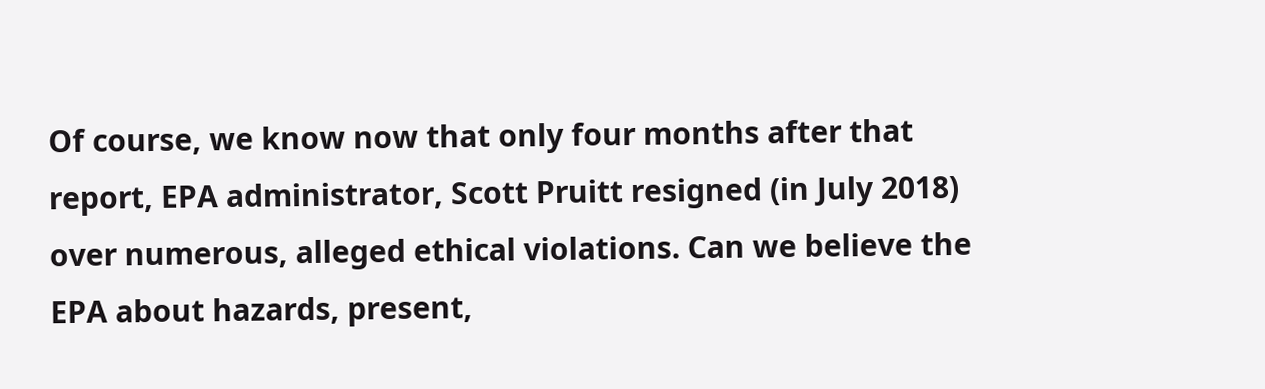Of course, we know now that only four months after that report, EPA administrator, Scott Pruitt resigned (in July 2018) over numerous, alleged ethical violations. Can we believe the EPA about hazards, present,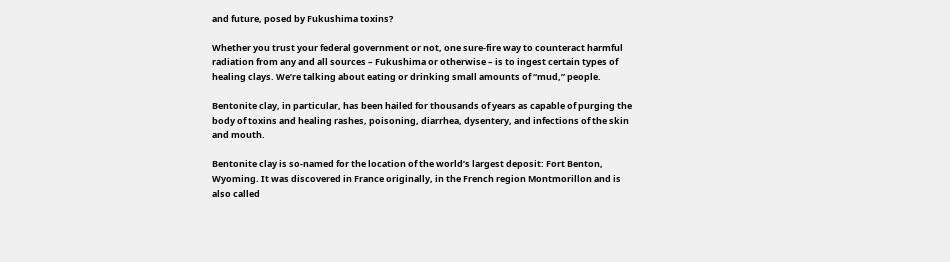and future, posed by Fukushima toxins?

Whether you trust your federal government or not, one sure-fire way to counteract harmful radiation from any and all sources – Fukushima or otherwise – is to ingest certain types of healing clays. We’re talking about eating or drinking small amounts of “mud,” people.

Bentonite clay, in particular, has been hailed for thousands of years as capable of purging the body of toxins and healing rashes, poisoning, diarrhea, dysentery, and infections of the skin and mouth.

Bentonite clay is so-named for the location of the world’s largest deposit: Fort Benton, Wyoming. It was discovered in France originally, in the French region Montmorillon and is also called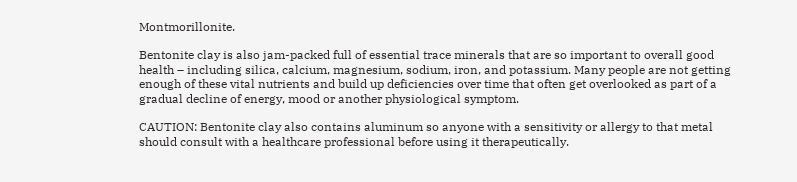Montmorillonite.

Bentonite clay is also jam-packed full of essential trace minerals that are so important to overall good health – including silica, calcium, magnesium, sodium, iron, and potassium. Many people are not getting enough of these vital nutrients and build up deficiencies over time that often get overlooked as part of a gradual decline of energy, mood or another physiological symptom.

CAUTION: Bentonite clay also contains aluminum so anyone with a sensitivity or allergy to that metal should consult with a healthcare professional before using it therapeutically.